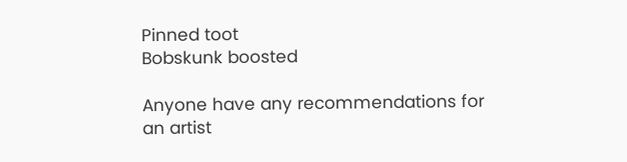Pinned toot
Bobskunk boosted

Anyone have any recommendations for an artist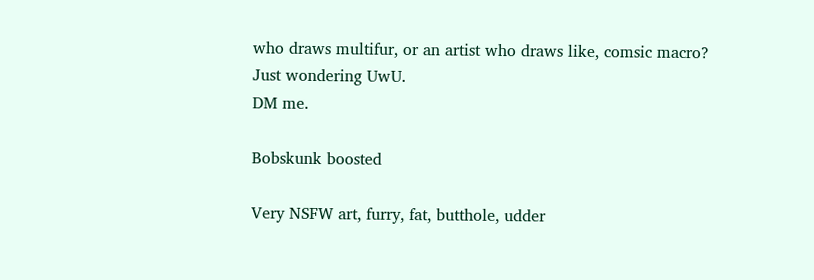who draws multifur, or an artist who draws like, comsic macro?
Just wondering UwU.
DM me.

Bobskunk boosted

Very NSFW art, furry, fat, butthole, udder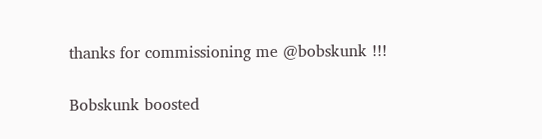thanks for commissioning me @bobskunk !!!

Bobskunk boosted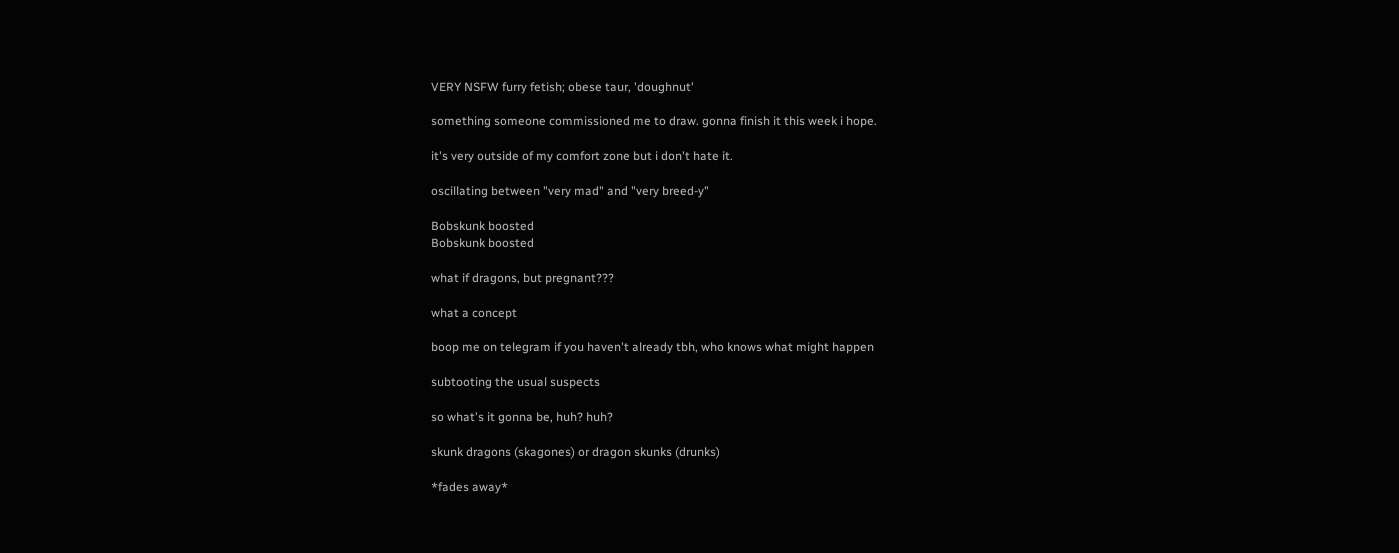VERY NSFW furry fetish; obese taur, 'doughnut'

something someone commissioned me to draw. gonna finish it this week i hope.

it's very outside of my comfort zone but i don't hate it.

oscillating between "very mad" and "very breed-y"

Bobskunk boosted
Bobskunk boosted

what if dragons, but pregnant???

what a concept

boop me on telegram if you haven't already tbh, who knows what might happen

subtooting the usual suspects

so what's it gonna be, huh? huh?

skunk dragons (skagones) or dragon skunks (drunks)

*fades away*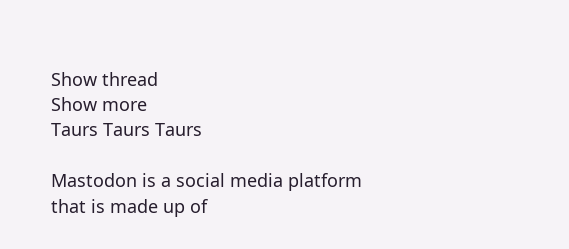Show thread
Show more
Taurs Taurs Taurs

Mastodon is a social media platform that is made up of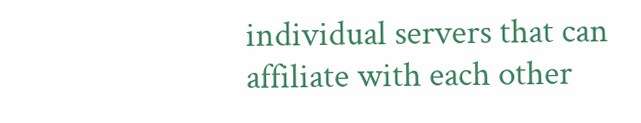individual servers that can affiliate with each other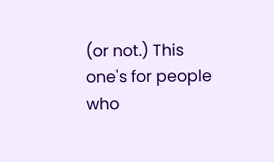(or not.) This one's for people who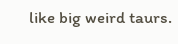like big weird taurs.